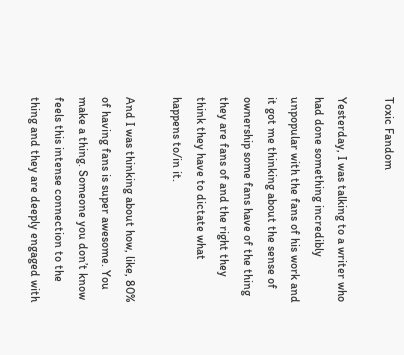Toxic Fandom

Yesterday, I was talking to a writer who had done something incredibly unpopular with the fans of his work and it got me thinking about the sense of ownership some fans have of the thing they are fans of and the right they think they have to dictate what happens to/in it.

And I was thinking about how, like, 80% of having fans is super awesome. You make a thing. Someone you don’t know feels this intense connection to the thing and they are deeply engaged with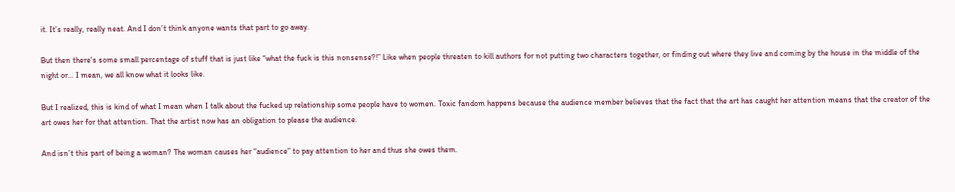it. It’s really, really neat. And I don’t think anyone wants that part to go away.

But then there’s some small percentage of stuff that is just like “what the fuck is this nonsense?!” Like when people threaten to kill authors for not putting two characters together, or finding out where they live and coming by the house in the middle of the night or… I mean, we all know what it looks like.

But I realized, this is kind of what I mean when I talk about the fucked up relationship some people have to women. Toxic fandom happens because the audience member believes that the fact that the art has caught her attention means that the creator of the art owes her for that attention. That the artist now has an obligation to please the audience.

And isn’t this part of being a woman? The woman causes her “audience” to pay attention to her and thus she owes them.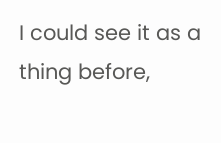I could see it as a thing before,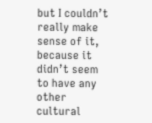but I couldn’t really make sense of it, because it didn’t seem to have any other cultural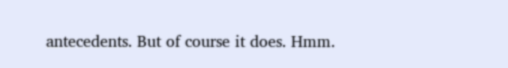antecedents. But of course it does. Hmm.